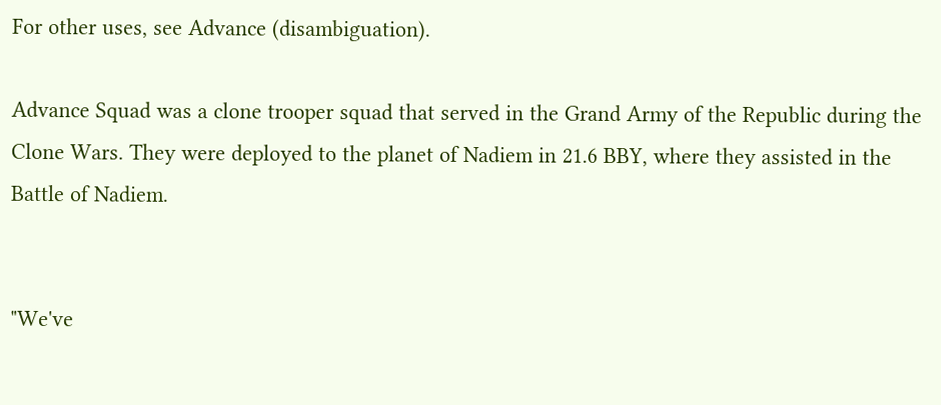For other uses, see Advance (disambiguation).

Advance Squad was a clone trooper squad that served in the Grand Army of the Republic during the Clone Wars. They were deployed to the planet of Nadiem in 21.6 BBY, where they assisted in the Battle of Nadiem.


"We've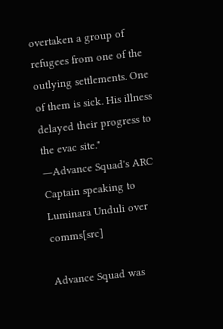overtaken a group of refugees from one of the outlying settlements. One of them is sick. His illness delayed their progress to the evac site."
―Advance Squad's ARC Captain speaking to Luminara Unduli over comms[src]

Advance Squad was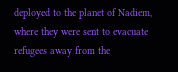deployed to the planet of Nadiem, where they were sent to evacuate refugees away from the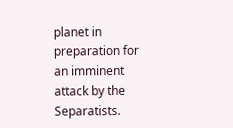planet in preparation for an imminent attack by the Separatists.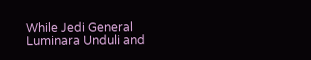While Jedi General Luminara Unduli and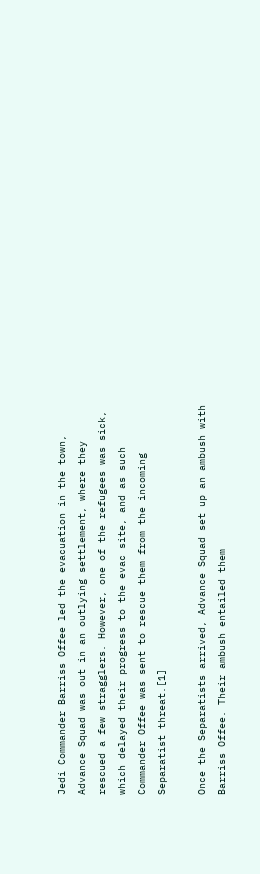Jedi Commander Barriss Offee led the evacuation in the town, Advance Squad was out in an outlying settlement, where they rescued a few stragglers. However, one of the refugees was sick, which delayed their progress to the evac site, and as such Commander Offee was sent to rescue them from the incoming Separatist threat.[1]

Once the Separatists arrived, Advance Squad set up an ambush with Barriss Offee. Their ambush entailed them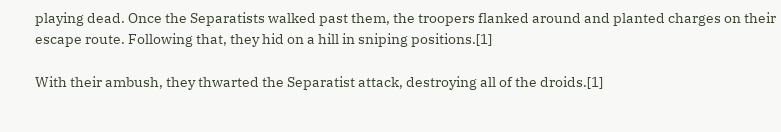playing dead. Once the Separatists walked past them, the troopers flanked around and planted charges on their escape route. Following that, they hid on a hill in sniping positions.[1]

With their ambush, they thwarted the Separatist attack, destroying all of the droids.[1]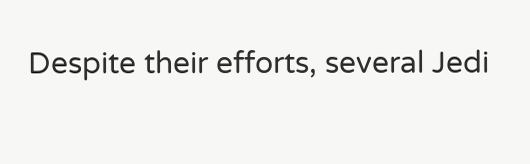Despite their efforts, several Jedi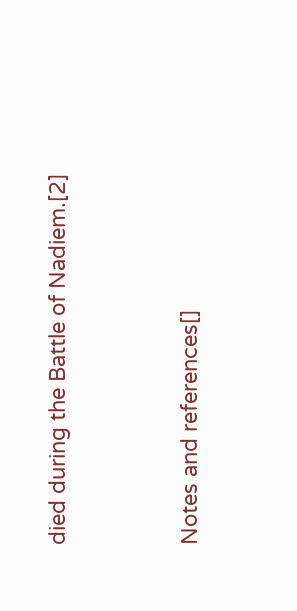died during the Battle of Nadiem.[2]


Notes and references[]